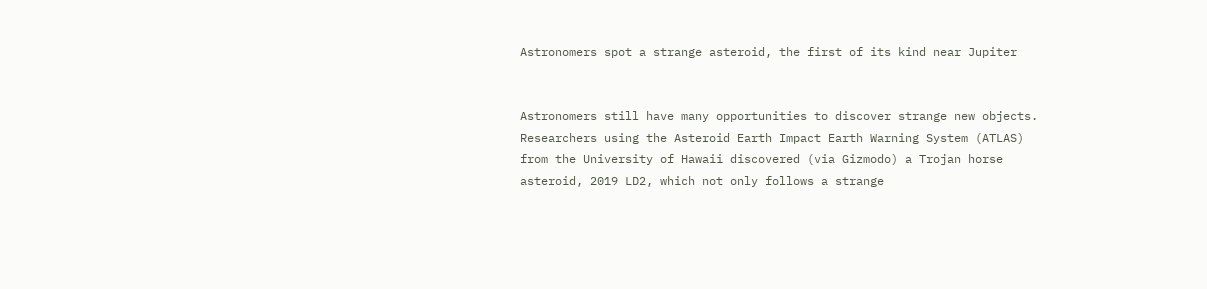Astronomers spot a strange asteroid, the first of its kind near Jupiter


Astronomers still have many opportunities to discover strange new objects. Researchers using the Asteroid Earth Impact Earth Warning System (ATLAS) from the University of Hawaii discovered (via Gizmodo) a Trojan horse asteroid, 2019 LD2, which not only follows a strange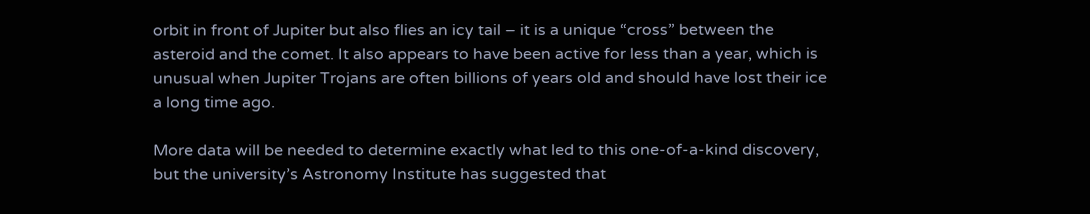orbit in front of Jupiter but also flies an icy tail – it is a unique “cross” between the asteroid and the comet. It also appears to have been active for less than a year, which is unusual when Jupiter Trojans are often billions of years old and should have lost their ice a long time ago.

More data will be needed to determine exactly what led to this one-of-a-kind discovery, but the university’s Astronomy Institute has suggested that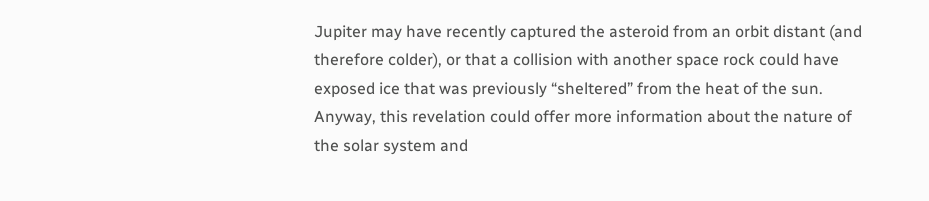Jupiter may have recently captured the asteroid from an orbit distant (and therefore colder), or that a collision with another space rock could have exposed ice that was previously “sheltered” from the heat of the sun. Anyway, this revelation could offer more information about the nature of the solar system and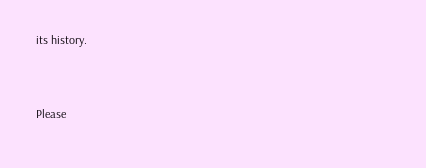its history.


Please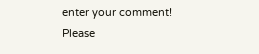enter your comment!
Please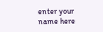enter your name here